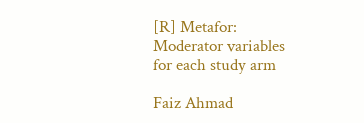[R] Metafor: Moderator variables for each study arm

Faiz Ahmad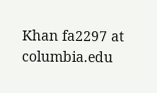Khan fa2297 at columbia.edu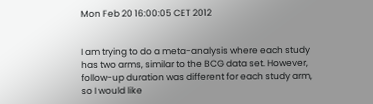Mon Feb 20 16:00:05 CET 2012


I am trying to do a meta-analysis where each study has two arms, similar to the BCG data set. However, follow-up duration was different for each study arm, so I would like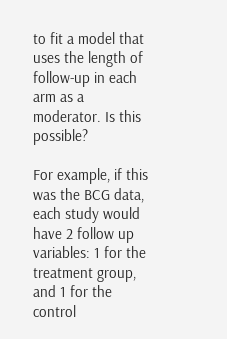to fit a model that uses the length of follow-up in each arm as a moderator. Is this possible?

For example, if this was the BCG data, each study would have 2 follow up variables: 1 for the treatment group, and 1 for the control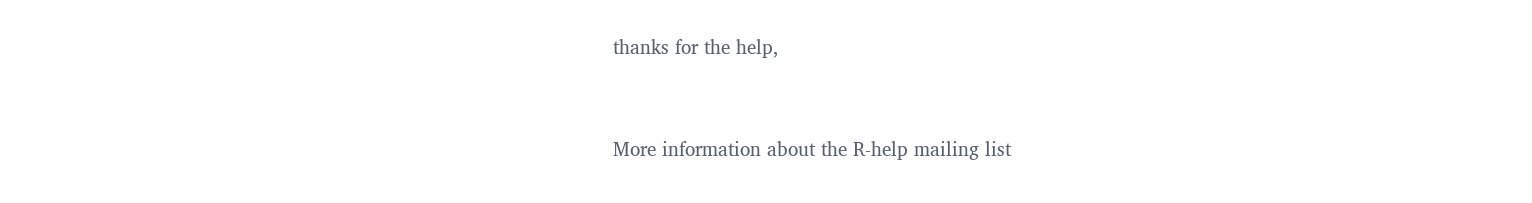thanks for the help,


More information about the R-help mailing list